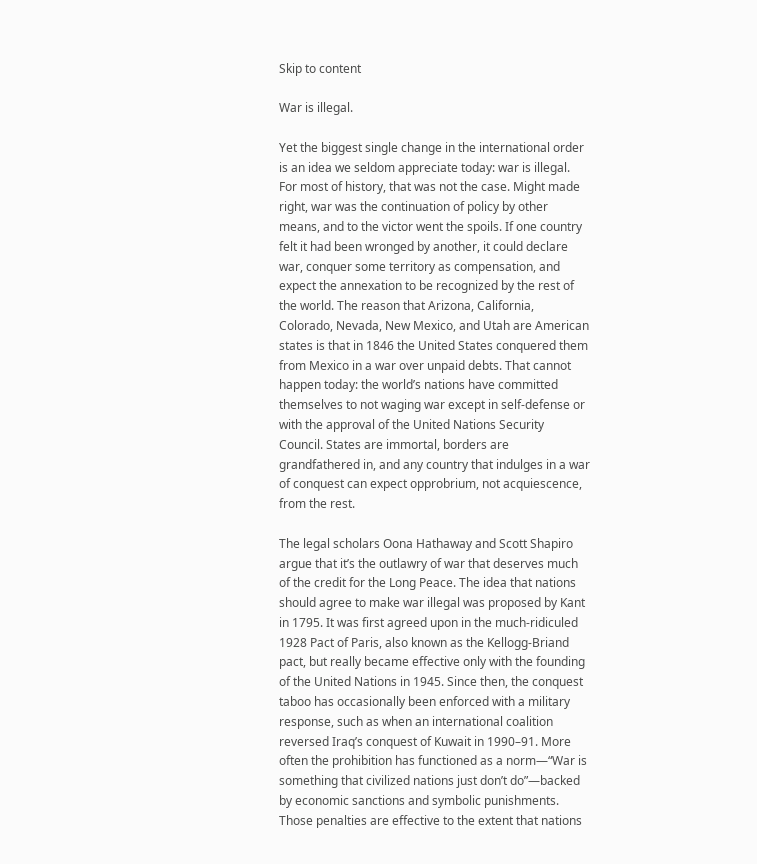Skip to content

War is illegal.

Yet the biggest single change in the international order is an idea we seldom appreciate today: war is illegal. For most of history, that was not the case. Might made right, war was the continuation of policy by other means, and to the victor went the spoils. If one country felt it had been wronged by another, it could declare war, conquer some territory as compensation, and expect the annexation to be recognized by the rest of the world. The reason that Arizona, California, Colorado, Nevada, New Mexico, and Utah are American states is that in 1846 the United States conquered them from Mexico in a war over unpaid debts. That cannot happen today: the world’s nations have committed themselves to not waging war except in self-defense or with the approval of the United Nations Security Council. States are immortal, borders are grandfathered in, and any country that indulges in a war of conquest can expect opprobrium, not acquiescence, from the rest.

The legal scholars Oona Hathaway and Scott Shapiro argue that it’s the outlawry of war that deserves much of the credit for the Long Peace. The idea that nations should agree to make war illegal was proposed by Kant in 1795. It was first agreed upon in the much-ridiculed 1928 Pact of Paris, also known as the Kellogg-Briand pact, but really became effective only with the founding of the United Nations in 1945. Since then, the conquest taboo has occasionally been enforced with a military response, such as when an international coalition reversed Iraq’s conquest of Kuwait in 1990–91. More often the prohibition has functioned as a norm—“War is something that civilized nations just don’t do”—backed by economic sanctions and symbolic punishments. Those penalties are effective to the extent that nations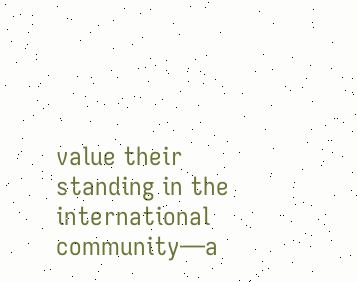value their standing in the international community—a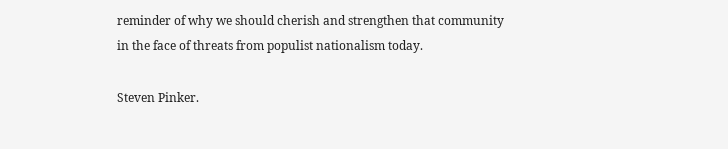reminder of why we should cherish and strengthen that community in the face of threats from populist nationalism today.

Steven Pinker.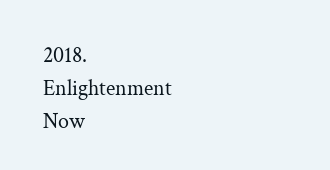2018. Enlightenment Now